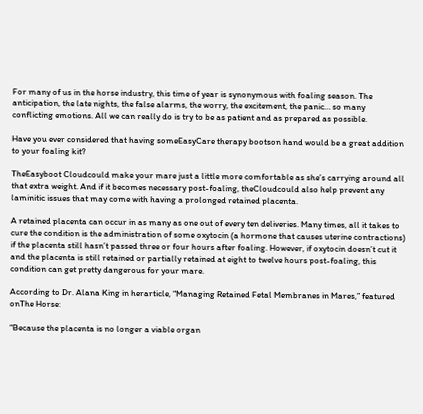For many of us in the horse industry, this time of year is synonymous with foaling season. The anticipation, the late nights, the false alarms, the worry, the excitement, the panic… so many conflicting emotions. All we can really do is try to be as patient and as prepared as possible.

Have you ever considered that having someEasyCare therapy bootson hand would be a great addition to your foaling kit?

TheEasyboot Cloudcould make your mare just a little more comfortable as she’s carrying around all that extra weight. And if it becomes necessary post-foaling, theCloudcould also help prevent any laminitic issues that may come with having a prolonged retained placenta.

A retained placenta can occur in as many as one out of every ten deliveries. Many times, all it takes to cure the condition is the administration of some oxytocin (a hormone that causes uterine contractions) if the placenta still hasn’t passed three or four hours after foaling. However, if oxytocin doesn’t cut it and the placenta is still retained or partially retained at eight to twelve hours post-foaling, this condition can get pretty dangerous for your mare.

According to Dr. Alana King in herarticle, “Managing Retained Fetal Membranes in Mares,” featured onThe Horse:

“Because the placenta is no longer a viable organ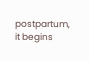postpartum, it begins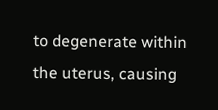to degenerate within the uterus, causing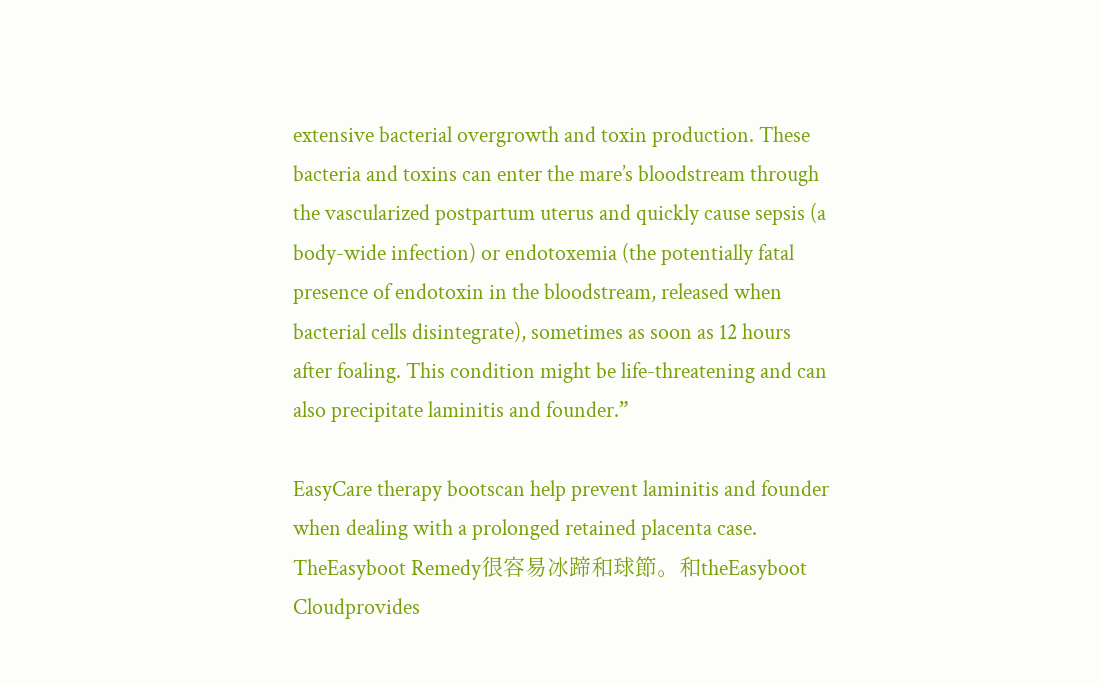extensive bacterial overgrowth and toxin production. These bacteria and toxins can enter the mare’s bloodstream through the vascularized postpartum uterus and quickly cause sepsis (a body-wide infection) or endotoxemia (the potentially fatal presence of endotoxin in the bloodstream, released when bacterial cells disintegrate), sometimes as soon as 12 hours after foaling. This condition might be life-threatening and can also precipitate laminitis and founder.”

EasyCare therapy bootscan help prevent laminitis and founder when dealing with a prolonged retained placenta case. TheEasyboot Remedy很容易冰蹄和球節。和theEasyboot Cloudprovides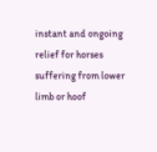instant and ongoing relief for horses suffering from lower limb or hoof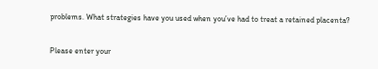problems. What strategies have you used when you’ve had to treat a retained placenta?


Please enter your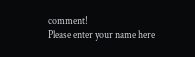comment!
Please enter your name here